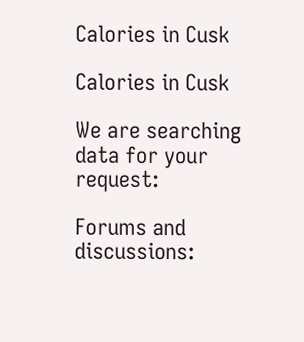Calories in Cusk

Calories in Cusk

We are searching data for your request:

Forums and discussions: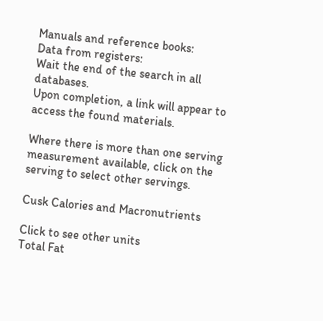Manuals and reference books:
Data from registers:
Wait the end of the search in all databases.
Upon completion, a link will appear to access the found materials.

Where there is more than one serving measurement available, click on the serving to select other servings.

Cusk Calories and Macronutrients

Click to see other units
Total Fat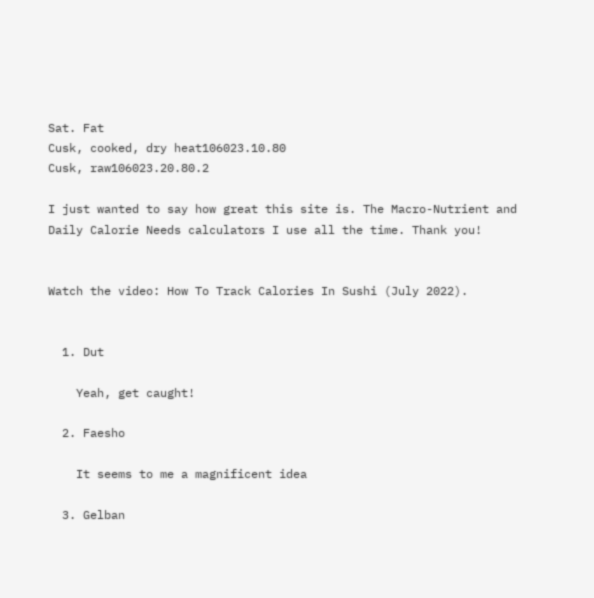Sat. Fat
Cusk, cooked, dry heat106023.10.80
Cusk, raw106023.20.80.2

I just wanted to say how great this site is. The Macro-Nutrient and Daily Calorie Needs calculators I use all the time. Thank you!


Watch the video: How To Track Calories In Sushi (July 2022).


  1. Dut

    Yeah, get caught!

  2. Faesho

    It seems to me a magnificent idea

  3. Gelban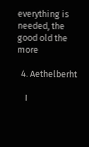everything is needed, the good old the more

  4. Aethelberht

    I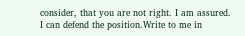consider, that you are not right. I am assured. I can defend the position.Write to me in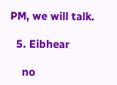PM, we will talk.

  5. Eibhear

    no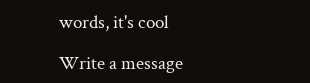words, it's cool

Write a message